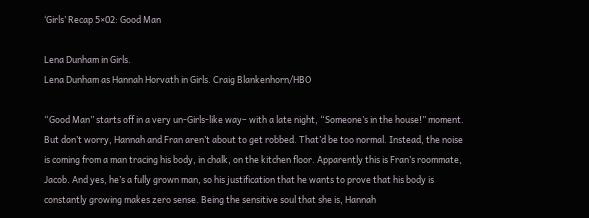‘Girls’ Recap 5×02: Good Man

Lena Dunham in Girls.
Lena Dunham as Hannah Horvath in Girls. Craig Blankenhorn/HBO

“Good Man” starts off in a very un-Girls-like way– with a late night, “Someone’s in the house!” moment. But don’t worry, Hannah and Fran aren’t about to get robbed. That’d be too normal. Instead, the noise is coming from a man tracing his body, in chalk, on the kitchen floor. Apparently this is Fran’s roommate, Jacob. And yes, he’s a fully grown man, so his justification that he wants to prove that his body is constantly growing makes zero sense. Being the sensitive soul that she is, Hannah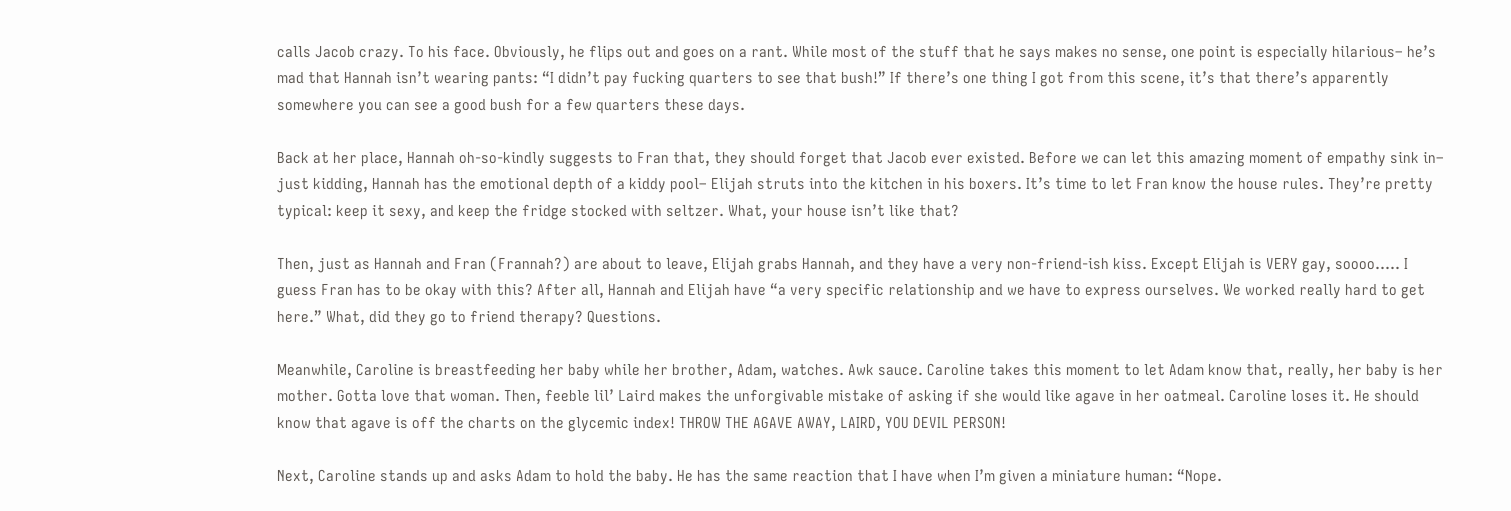calls Jacob crazy. To his face. Obviously, he flips out and goes on a rant. While most of the stuff that he says makes no sense, one point is especially hilarious– he’s mad that Hannah isn’t wearing pants: “I didn’t pay fucking quarters to see that bush!” If there’s one thing I got from this scene, it’s that there’s apparently somewhere you can see a good bush for a few quarters these days.

Back at her place, Hannah oh-so-kindly suggests to Fran that, they should forget that Jacob ever existed. Before we can let this amazing moment of empathy sink in– just kidding, Hannah has the emotional depth of a kiddy pool– Elijah struts into the kitchen in his boxers. It’s time to let Fran know the house rules. They’re pretty typical: keep it sexy, and keep the fridge stocked with seltzer. What, your house isn’t like that?

Then, just as Hannah and Fran (Frannah?) are about to leave, Elijah grabs Hannah, and they have a very non-friend-ish kiss. Except Elijah is VERY gay, soooo….. I guess Fran has to be okay with this? After all, Hannah and Elijah have “a very specific relationship and we have to express ourselves. We worked really hard to get here.” What, did they go to friend therapy? Questions.

Meanwhile, Caroline is breastfeeding her baby while her brother, Adam, watches. Awk sauce. Caroline takes this moment to let Adam know that, really, her baby is her mother. Gotta love that woman. Then, feeble lil’ Laird makes the unforgivable mistake of asking if she would like agave in her oatmeal. Caroline loses it. He should know that agave is off the charts on the glycemic index! THROW THE AGAVE AWAY, LAIRD, YOU DEVIL PERSON!

Next, Caroline stands up and asks Adam to hold the baby. He has the same reaction that I have when I’m given a miniature human: “Nope.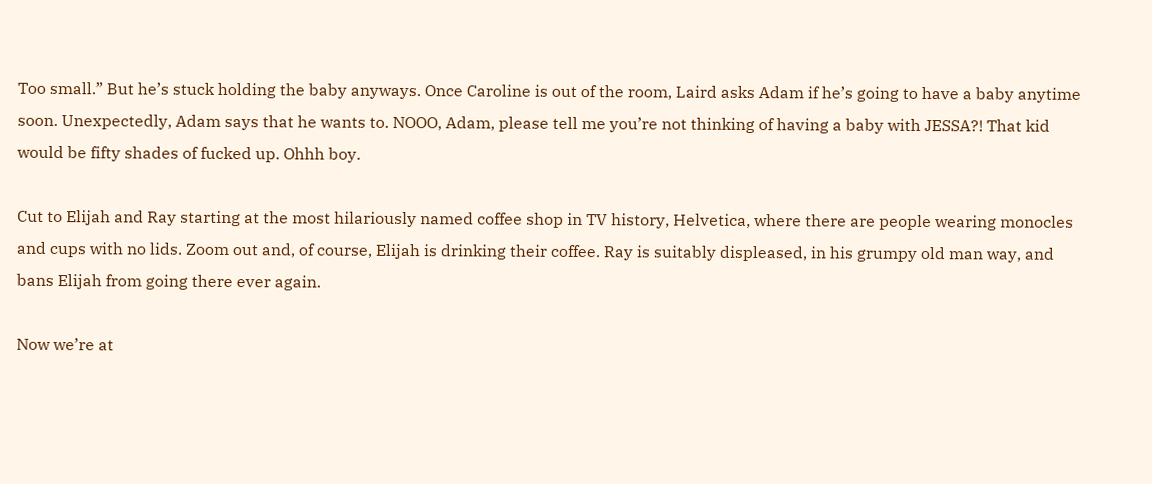Too small.” But he’s stuck holding the baby anyways. Once Caroline is out of the room, Laird asks Adam if he’s going to have a baby anytime soon. Unexpectedly, Adam says that he wants to. NOOO, Adam, please tell me you’re not thinking of having a baby with JESSA?! That kid would be fifty shades of fucked up. Ohhh boy.

Cut to Elijah and Ray starting at the most hilariously named coffee shop in TV history, Helvetica, where there are people wearing monocles and cups with no lids. Zoom out and, of course, Elijah is drinking their coffee. Ray is suitably displeased, in his grumpy old man way, and bans Elijah from going there ever again.

Now we’re at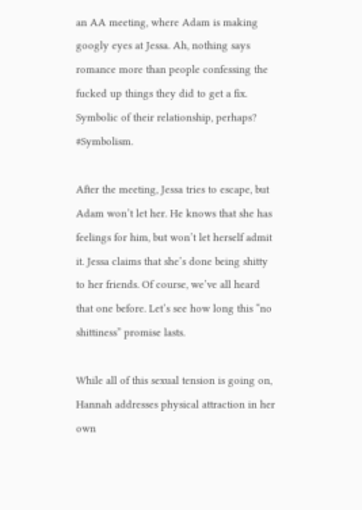an AA meeting, where Adam is making googly eyes at Jessa. Ah, nothing says romance more than people confessing the fucked up things they did to get a fix. Symbolic of their relationship, perhaps? #Symbolism.

After the meeting, Jessa tries to escape, but Adam won’t let her. He knows that she has feelings for him, but won’t let herself admit it. Jessa claims that she’s done being shitty to her friends. Of course, we’ve all heard that one before. Let’s see how long this “no shittiness” promise lasts.

While all of this sexual tension is going on, Hannah addresses physical attraction in her own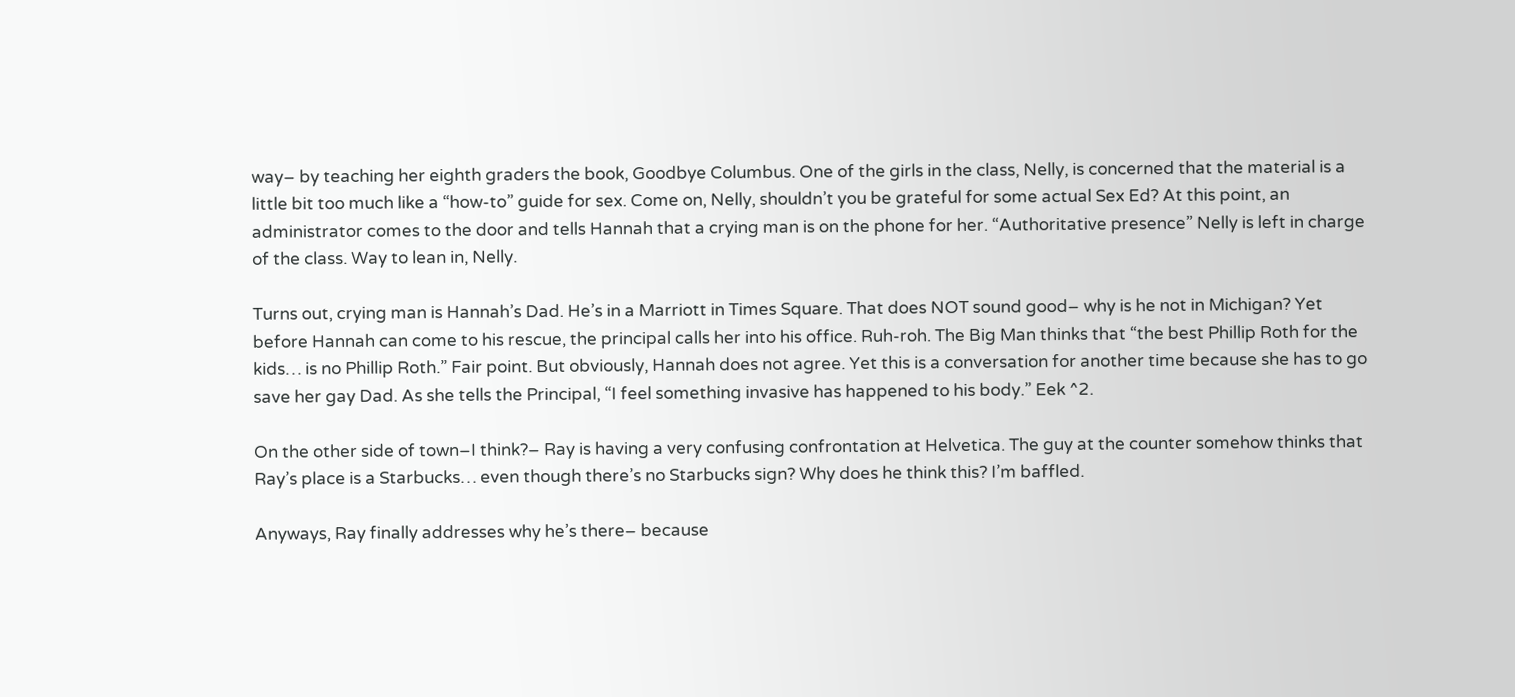way– by teaching her eighth graders the book, Goodbye Columbus. One of the girls in the class, Nelly, is concerned that the material is a little bit too much like a “how-to” guide for sex. Come on, Nelly, shouldn’t you be grateful for some actual Sex Ed? At this point, an administrator comes to the door and tells Hannah that a crying man is on the phone for her. “Authoritative presence” Nelly is left in charge of the class. Way to lean in, Nelly.

Turns out, crying man is Hannah’s Dad. He’s in a Marriott in Times Square. That does NOT sound good– why is he not in Michigan? Yet before Hannah can come to his rescue, the principal calls her into his office. Ruh-roh. The Big Man thinks that “the best Phillip Roth for the kids… is no Phillip Roth.” Fair point. But obviously, Hannah does not agree. Yet this is a conversation for another time because she has to go save her gay Dad. As she tells the Principal, “I feel something invasive has happened to his body.” Eek ^2.

On the other side of town–I think?– Ray is having a very confusing confrontation at Helvetica. The guy at the counter somehow thinks that Ray’s place is a Starbucks… even though there’s no Starbucks sign? Why does he think this? I’m baffled.

Anyways, Ray finally addresses why he’s there– because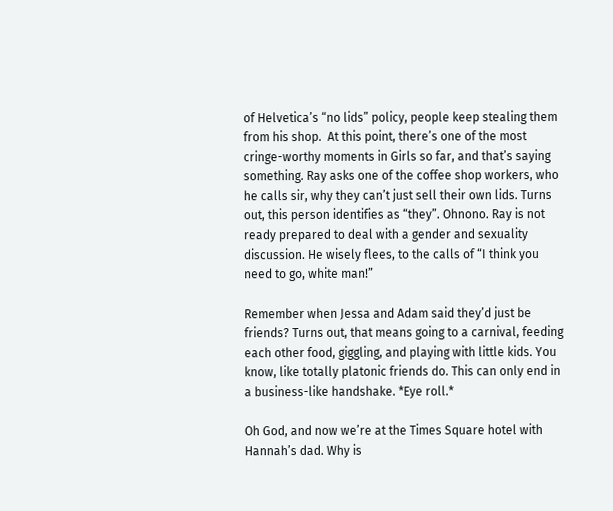of Helvetica’s “no lids” policy, people keep stealing them from his shop.  At this point, there’s one of the most cringe-worthy moments in Girls so far, and that’s saying something. Ray asks one of the coffee shop workers, who he calls sir, why they can’t just sell their own lids. Turns out, this person identifies as “they”. Ohnono. Ray is not ready prepared to deal with a gender and sexuality discussion. He wisely flees, to the calls of “I think you need to go, white man!”

Remember when Jessa and Adam said they’d just be friends? Turns out, that means going to a carnival, feeding each other food, giggling, and playing with little kids. You know, like totally platonic friends do. This can only end in a business-like handshake. *Eye roll.*

Oh God, and now we’re at the Times Square hotel with Hannah’s dad. Why is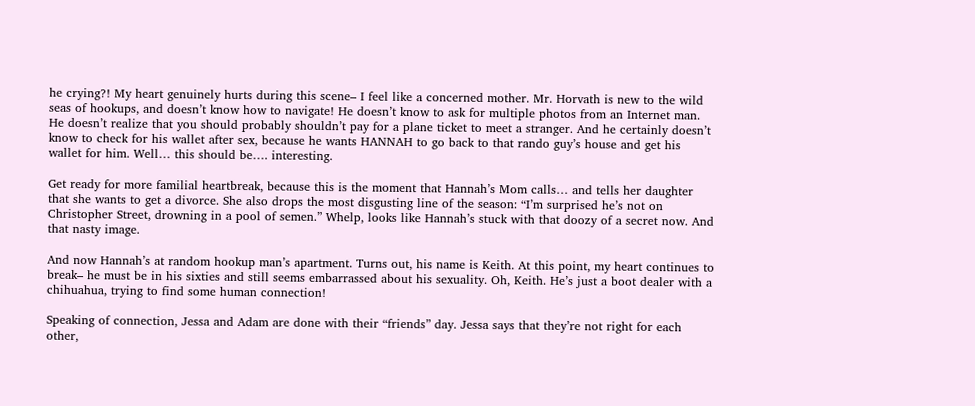he crying?! My heart genuinely hurts during this scene– I feel like a concerned mother. Mr. Horvath is new to the wild seas of hookups, and doesn’t know how to navigate! He doesn’t know to ask for multiple photos from an Internet man. He doesn’t realize that you should probably shouldn’t pay for a plane ticket to meet a stranger. And he certainly doesn’t know to check for his wallet after sex, because he wants HANNAH to go back to that rando guy’s house and get his wallet for him. Well… this should be…. interesting.

Get ready for more familial heartbreak, because this is the moment that Hannah’s Mom calls… and tells her daughter that she wants to get a divorce. She also drops the most disgusting line of the season: “I’m surprised he’s not on Christopher Street, drowning in a pool of semen.” Whelp, looks like Hannah’s stuck with that doozy of a secret now. And that nasty image.

And now Hannah’s at random hookup man’s apartment. Turns out, his name is Keith. At this point, my heart continues to break– he must be in his sixties and still seems embarrassed about his sexuality. Oh, Keith. He’s just a boot dealer with a chihuahua, trying to find some human connection!

Speaking of connection, Jessa and Adam are done with their “friends” day. Jessa says that they’re not right for each other,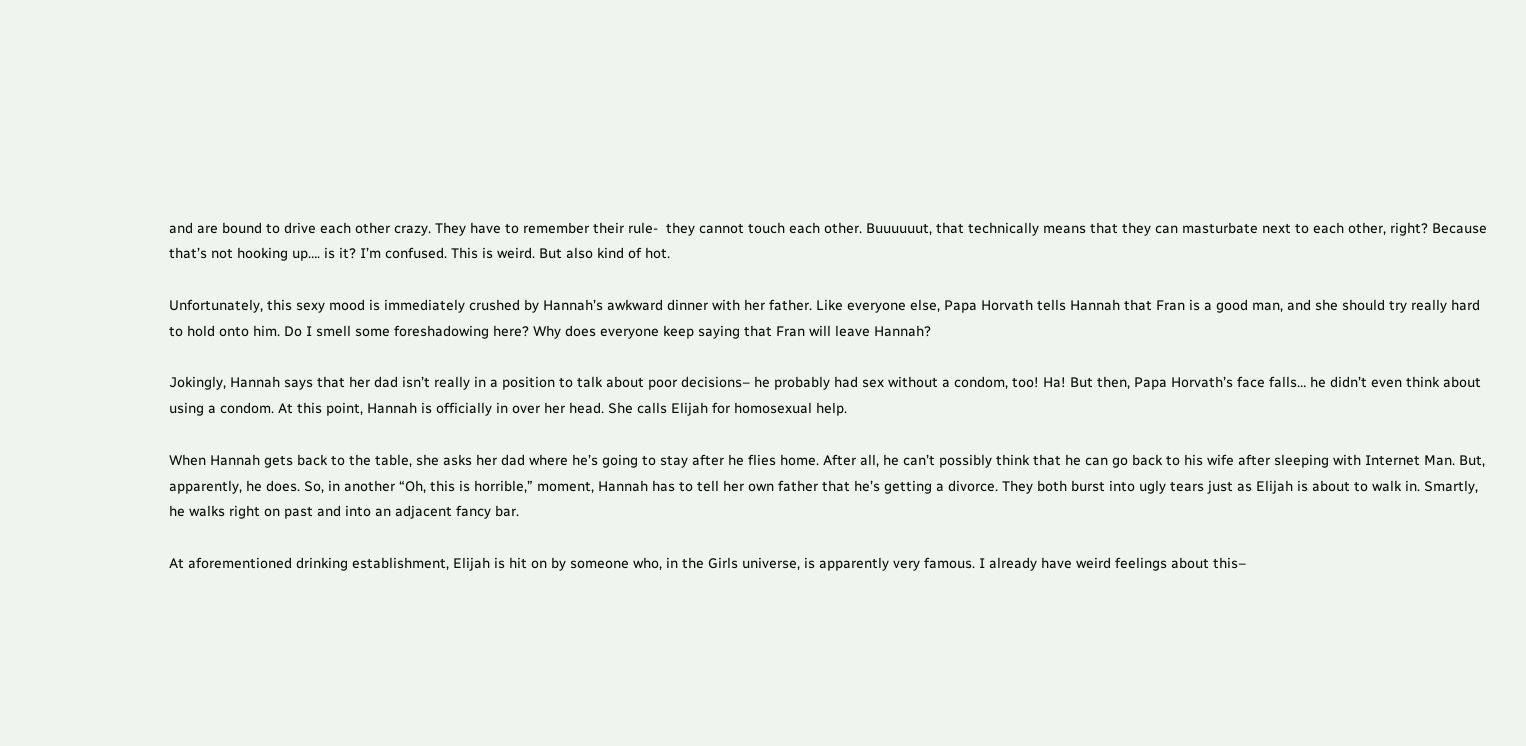and are bound to drive each other crazy. They have to remember their rule-  they cannot touch each other. Buuuuuut, that technically means that they can masturbate next to each other, right? Because that’s not hooking up…. is it? I’m confused. This is weird. But also kind of hot.

Unfortunately, this sexy mood is immediately crushed by Hannah’s awkward dinner with her father. Like everyone else, Papa Horvath tells Hannah that Fran is a good man, and she should try really hard to hold onto him. Do I smell some foreshadowing here? Why does everyone keep saying that Fran will leave Hannah?

Jokingly, Hannah says that her dad isn’t really in a position to talk about poor decisions– he probably had sex without a condom, too! Ha! But then, Papa Horvath’s face falls… he didn’t even think about using a condom. At this point, Hannah is officially in over her head. She calls Elijah for homosexual help.

When Hannah gets back to the table, she asks her dad where he’s going to stay after he flies home. After all, he can’t possibly think that he can go back to his wife after sleeping with Internet Man. But, apparently, he does. So, in another “Oh, this is horrible,” moment, Hannah has to tell her own father that he’s getting a divorce. They both burst into ugly tears just as Elijah is about to walk in. Smartly, he walks right on past and into an adjacent fancy bar.

At aforementioned drinking establishment, Elijah is hit on by someone who, in the Girls universe, is apparently very famous. I already have weird feelings about this–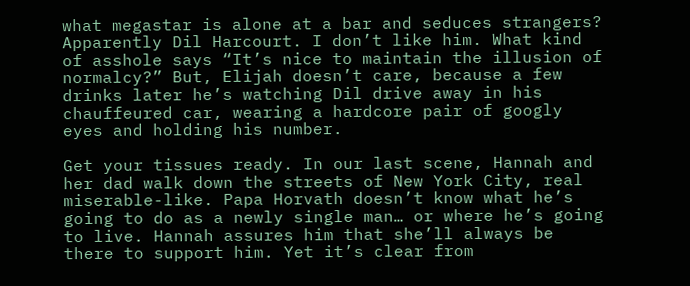what megastar is alone at a bar and seduces strangers? Apparently Dil Harcourt. I don’t like him. What kind of asshole says “It’s nice to maintain the illusion of normalcy?” But, Elijah doesn’t care, because a few drinks later he’s watching Dil drive away in his chauffeured car, wearing a hardcore pair of googly eyes and holding his number.

Get your tissues ready. In our last scene, Hannah and her dad walk down the streets of New York City, real miserable-like. Papa Horvath doesn’t know what he’s going to do as a newly single man… or where he’s going to live. Hannah assures him that she’ll always be there to support him. Yet it’s clear from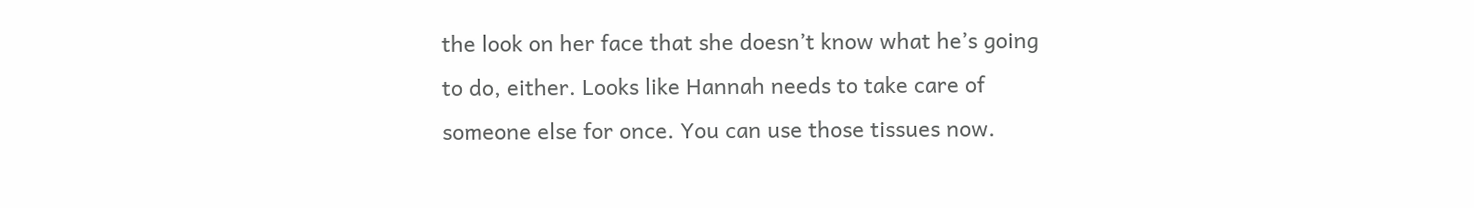the look on her face that she doesn’t know what he’s going to do, either. Looks like Hannah needs to take care of someone else for once. You can use those tissues now.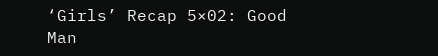‘Girls’ Recap 5×02: Good Man